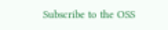Subscribe to the OSS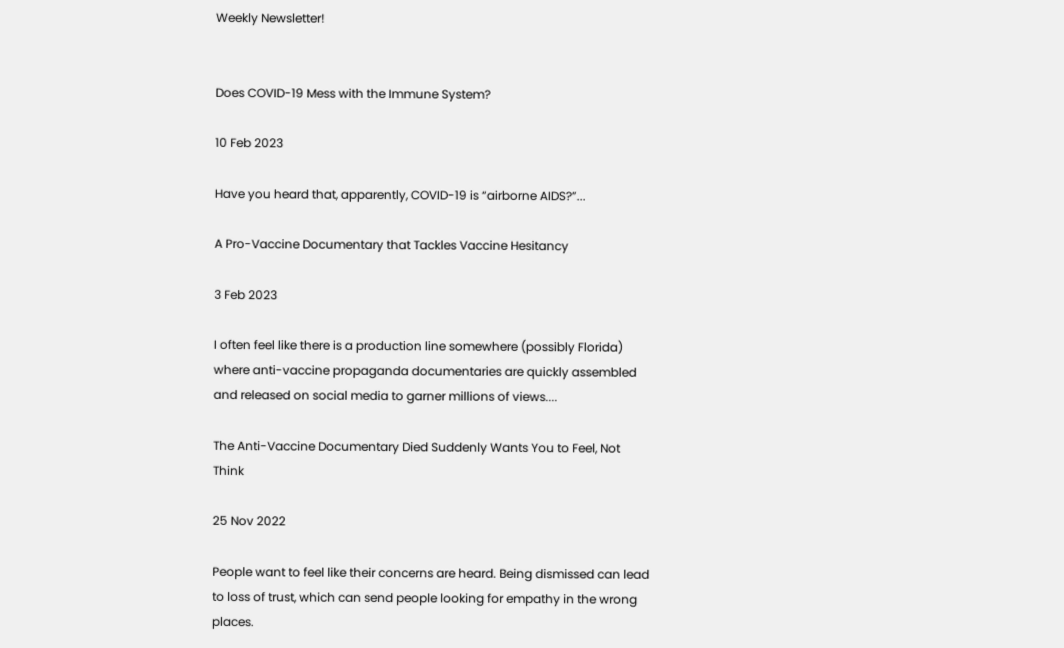Weekly Newsletter!


Does COVID-19 Mess with the Immune System?

10 Feb 2023

Have you heard that, apparently, COVID-19 is “airborne AIDS?”...

A Pro-Vaccine Documentary that Tackles Vaccine Hesitancy

3 Feb 2023

I often feel like there is a production line somewhere (possibly Florida) where anti-vaccine propaganda documentaries are quickly assembled and released on social media to garner millions of views....

The Anti-Vaccine Documentary Died Suddenly Wants You to Feel, Not Think

25 Nov 2022

People want to feel like their concerns are heard. Being dismissed can lead to loss of trust, which can send people looking for empathy in the wrong places.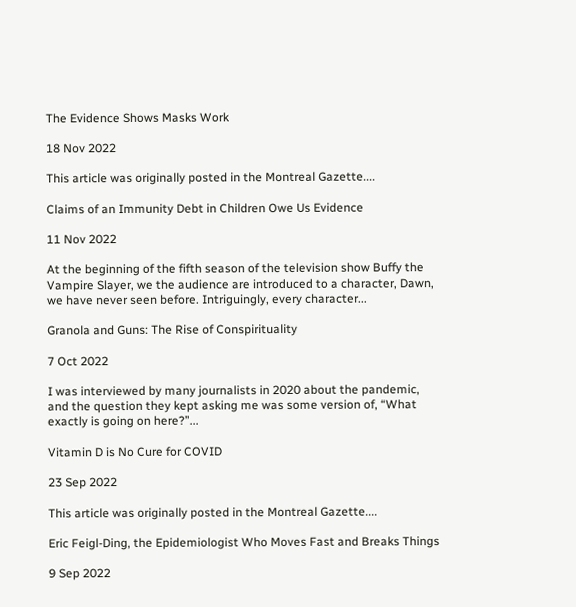The Evidence Shows Masks Work

18 Nov 2022

This article was originally posted in the Montreal Gazette....

Claims of an Immunity Debt in Children Owe Us Evidence

11 Nov 2022

At the beginning of the fifth season of the television show Buffy the Vampire Slayer, we the audience are introduced to a character, Dawn, we have never seen before. Intriguingly, every character...

Granola and Guns: The Rise of Conspirituality

7 Oct 2022

I was interviewed by many journalists in 2020 about the pandemic, and the question they kept asking me was some version of, “What exactly is going on here?”...

Vitamin D is No Cure for COVID

23 Sep 2022

This article was originally posted in the Montreal Gazette....

Eric Feigl-Ding, the Epidemiologist Who Moves Fast and Breaks Things

9 Sep 2022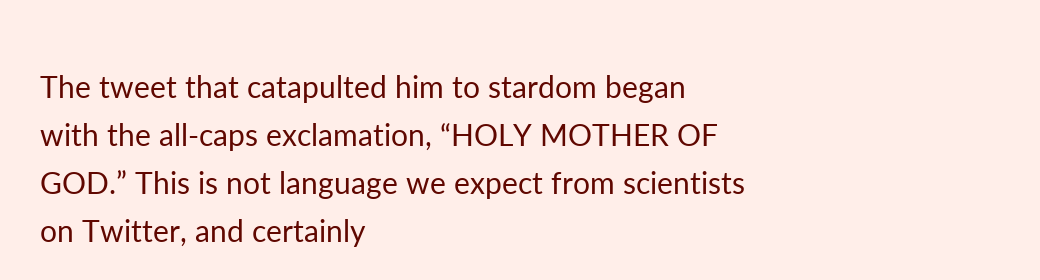The tweet that catapulted him to stardom began with the all-caps exclamation, “HOLY MOTHER OF GOD.” This is not language we expect from scientists on Twitter, and certainly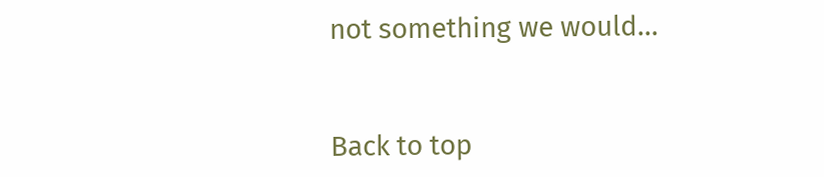not something we would...


Back to top